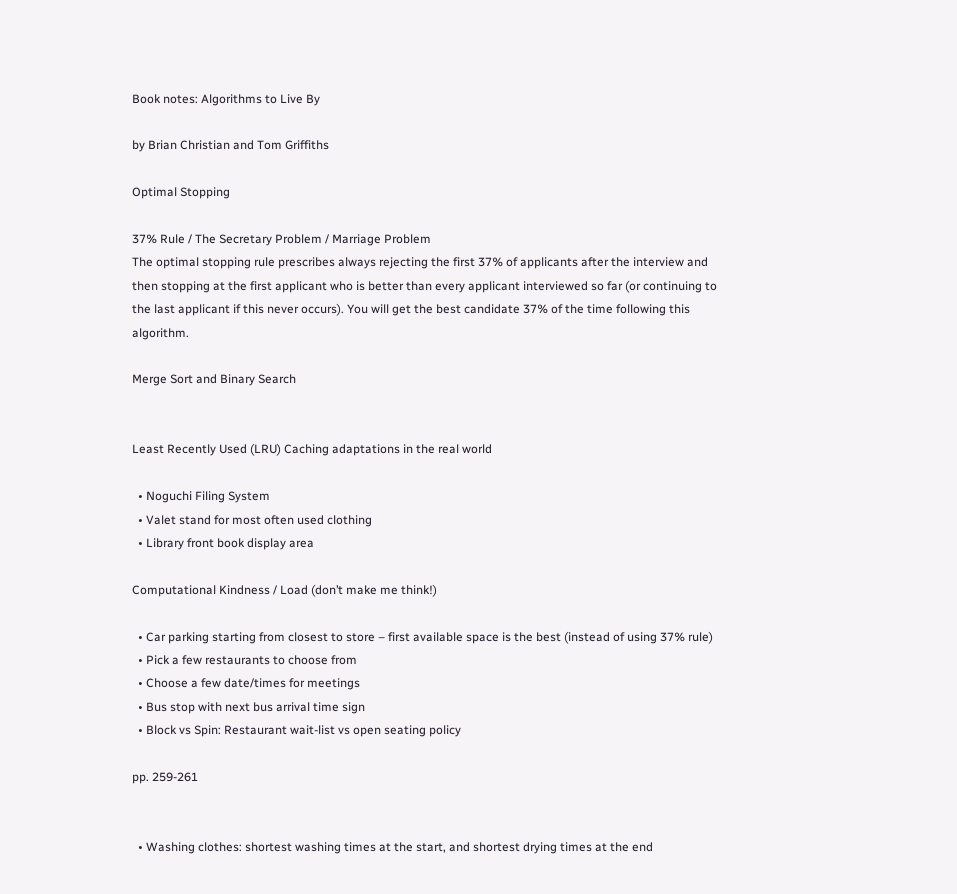Book notes: Algorithms to Live By

by Brian Christian and Tom Griffiths

Optimal Stopping

37% Rule / The Secretary Problem / Marriage Problem
The optimal stopping rule prescribes always rejecting the first 37% of applicants after the interview and then stopping at the first applicant who is better than every applicant interviewed so far (or continuing to the last applicant if this never occurs). You will get the best candidate 37% of the time following this algorithm.

Merge Sort and Binary Search


Least Recently Used (LRU) Caching adaptations in the real world

  • Noguchi Filing System
  • Valet stand for most often used clothing
  • Library front book display area

Computational Kindness / Load (don’t make me think!)

  • Car parking starting from closest to store – first available space is the best (instead of using 37% rule)
  • Pick a few restaurants to choose from
  • Choose a few date/times for meetings
  • Bus stop with next bus arrival time sign
  • Block vs Spin: Restaurant wait-list vs open seating policy

pp. 259-261


  • Washing clothes: shortest washing times at the start, and shortest drying times at the end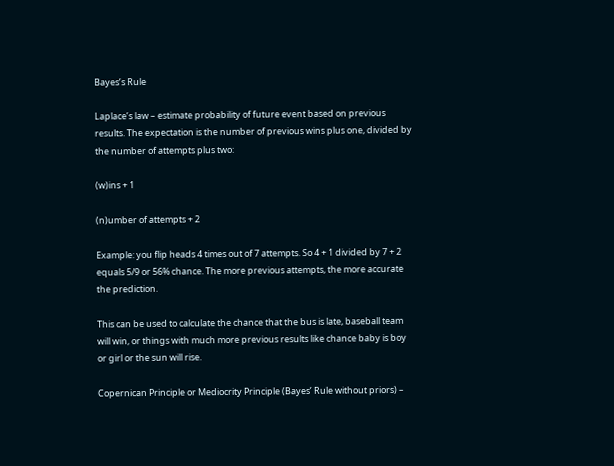Bayes’s Rule

Laplace’s law – estimate probability of future event based on previous results. The expectation is the number of previous wins plus one, divided by the number of attempts plus two:

(w)ins + 1

(n)umber of attempts + 2

Example: you flip heads 4 times out of 7 attempts. So 4 + 1 divided by 7 + 2 equals 5/9 or 56% chance. The more previous attempts, the more accurate the prediction.

This can be used to calculate the chance that the bus is late, baseball team will win, or things with much more previous results like chance baby is boy or girl or the sun will rise.

Copernican Principle or Mediocrity Principle (Bayes’ Rule without priors) –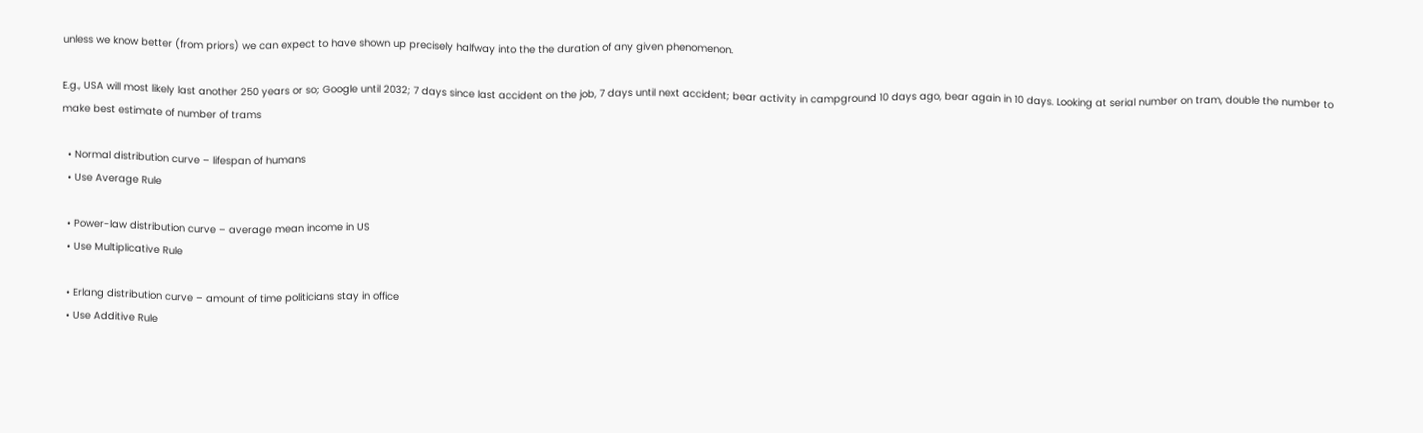unless we know better (from priors) we can expect to have shown up precisely halfway into the the duration of any given phenomenon.

E.g., USA will most likely last another 250 years or so; Google until 2032; 7 days since last accident on the job, 7 days until next accident; bear activity in campground 10 days ago, bear again in 10 days. Looking at serial number on tram, double the number to make best estimate of number of trams

  • Normal distribution curve – lifespan of humans
  • Use Average Rule

  • Power-law distribution curve – average mean income in US
  • Use Multiplicative Rule

  • Erlang distribution curve – amount of time politicians stay in office
  • Use Additive Rule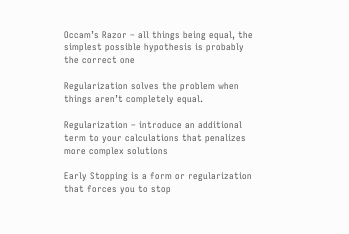Occam’s Razor – all things being equal, the simplest possible hypothesis is probably the correct one

Regularization solves the problem when things aren’t completely equal.

Regularization – introduce an additional term to your calculations that penalizes more complex solutions

Early Stopping is a form or regularization that forces you to stop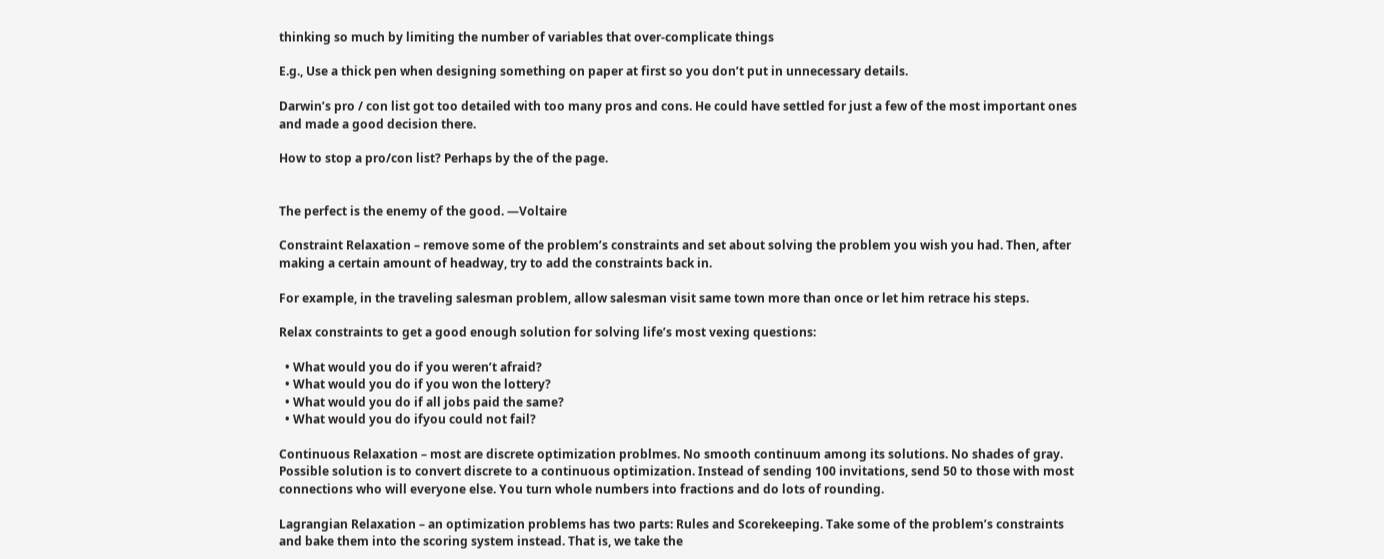thinking so much by limiting the number of variables that over-complicate things

E.g., Use a thick pen when designing something on paper at first so you don’t put in unnecessary details.

Darwin’s pro / con list got too detailed with too many pros and cons. He could have settled for just a few of the most important ones and made a good decision there.

How to stop a pro/con list? Perhaps by the of the page.


The perfect is the enemy of the good. —Voltaire

Constraint Relaxation – remove some of the problem’s constraints and set about solving the problem you wish you had. Then, after making a certain amount of headway, try to add the constraints back in.

For example, in the traveling salesman problem, allow salesman visit same town more than once or let him retrace his steps.

Relax constraints to get a good enough solution for solving life’s most vexing questions:

  • What would you do if you weren’t afraid?
  • What would you do if you won the lottery?
  • What would you do if all jobs paid the same?
  • What would you do ifyou could not fail?

Continuous Relaxation – most are discrete optimization problmes. No smooth continuum among its solutions. No shades of gray. Possible solution is to convert discrete to a continuous optimization. Instead of sending 100 invitations, send 50 to those with most connections who will everyone else. You turn whole numbers into fractions and do lots of rounding.

Lagrangian Relaxation – an optimization problems has two parts: Rules and Scorekeeping. Take some of the problem’s constraints and bake them into the scoring system instead. That is, we take the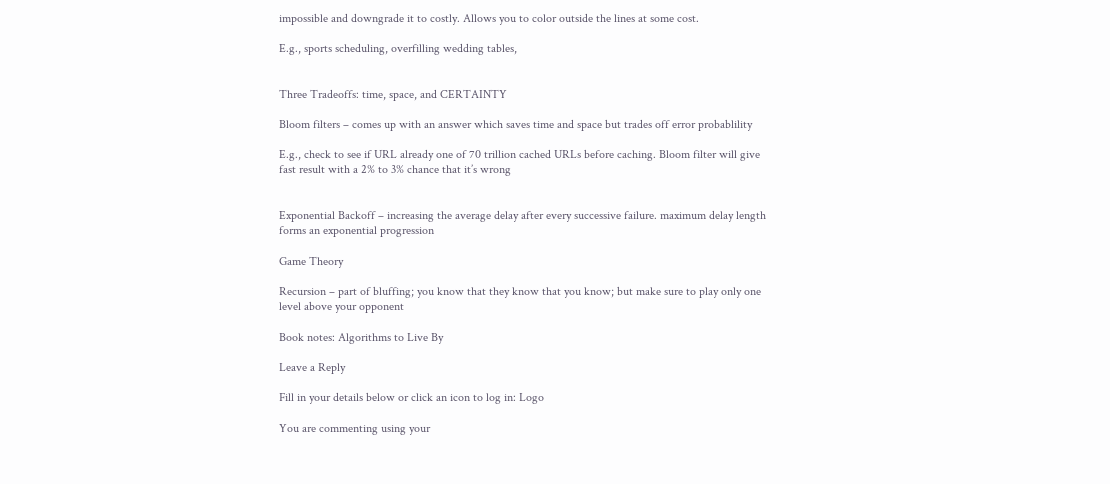impossible and downgrade it to costly. Allows you to color outside the lines at some cost.

E.g., sports scheduling, overfilling wedding tables,


Three Tradeoffs: time, space, and CERTAINTY

Bloom filters – comes up with an answer which saves time and space but trades off error probablility

E.g., check to see if URL already one of 70 trillion cached URLs before caching. Bloom filter will give fast result with a 2% to 3% chance that it’s wrong


Exponential Backoff – increasing the average delay after every successive failure. maximum delay length forms an exponential progression

Game Theory

Recursion – part of bluffing; you know that they know that you know; but make sure to play only one level above your opponent

Book notes: Algorithms to Live By

Leave a Reply

Fill in your details below or click an icon to log in: Logo

You are commenting using your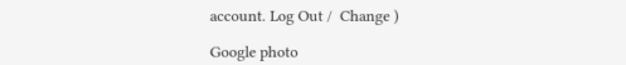account. Log Out /  Change )

Google photo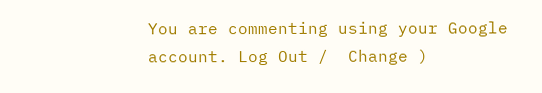You are commenting using your Google account. Log Out /  Change )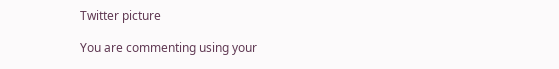Twitter picture

You are commenting using your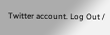Twitter account. Log Out /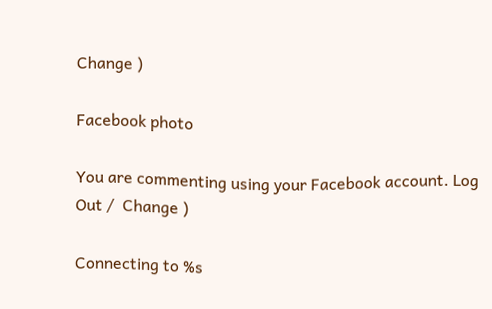Change )

Facebook photo

You are commenting using your Facebook account. Log Out /  Change )

Connecting to %s